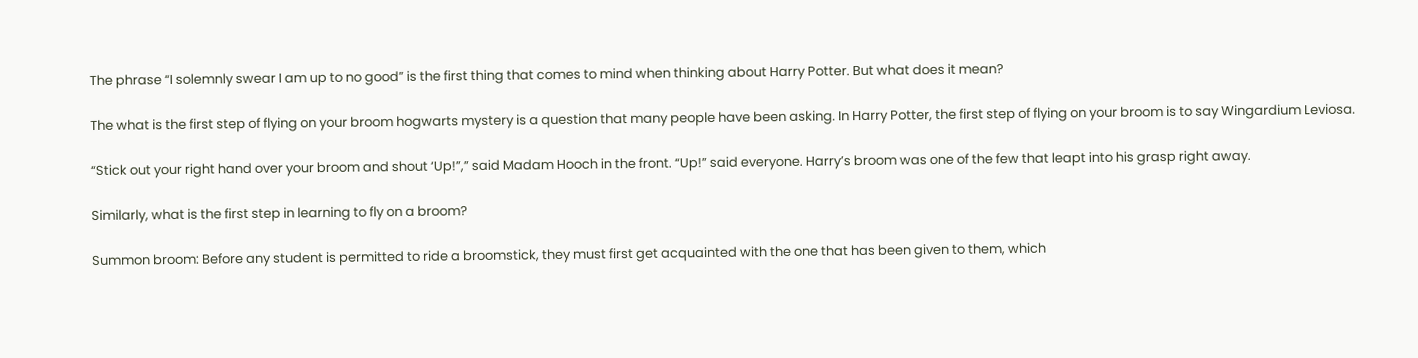The phrase “I solemnly swear I am up to no good” is the first thing that comes to mind when thinking about Harry Potter. But what does it mean?

The what is the first step of flying on your broom hogwarts mystery is a question that many people have been asking. In Harry Potter, the first step of flying on your broom is to say Wingardium Leviosa.

“Stick out your right hand over your broom and shout ‘Up!”,” said Madam Hooch in the front. “Up!” said everyone. Harry’s broom was one of the few that leapt into his grasp right away.

Similarly, what is the first step in learning to fly on a broom?

Summon broom: Before any student is permitted to ride a broomstick, they must first get acquainted with the one that has been given to them, which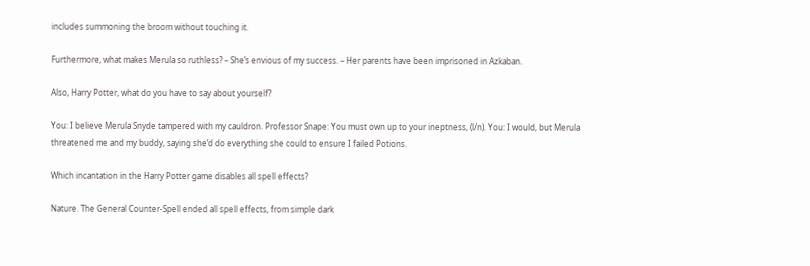includes summoning the broom without touching it.

Furthermore, what makes Merula so ruthless? – She’s envious of my success. – Her parents have been imprisoned in Azkaban.

Also, Harry Potter, what do you have to say about yourself?

You: I believe Merula Snyde tampered with my cauldron. Professor Snape: You must own up to your ineptness, (l/n). You: I would, but Merula threatened me and my buddy, saying she’d do everything she could to ensure I failed Potions.

Which incantation in the Harry Potter game disables all spell effects?

Nature. The General Counter-Spell ended all spell effects, from simple dark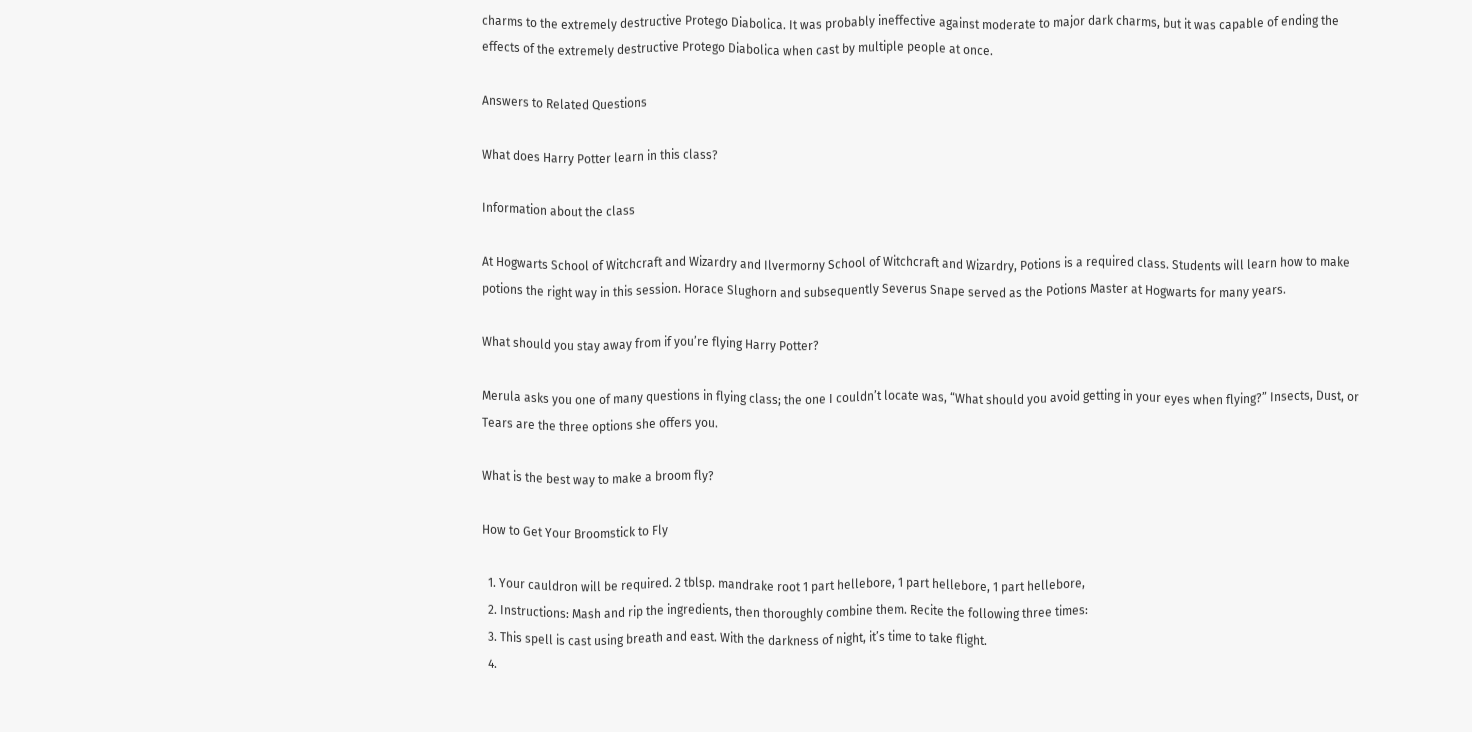charms to the extremely destructive Protego Diabolica. It was probably ineffective against moderate to major dark charms, but it was capable of ending the effects of the extremely destructive Protego Diabolica when cast by multiple people at once.

Answers to Related Questions

What does Harry Potter learn in this class?

Information about the class

At Hogwarts School of Witchcraft and Wizardry and Ilvermorny School of Witchcraft and Wizardry, Potions is a required class. Students will learn how to make potions the right way in this session. Horace Slughorn and subsequently Severus Snape served as the Potions Master at Hogwarts for many years.

What should you stay away from if you’re flying Harry Potter?

Merula asks you one of many questions in flying class; the one I couldn’t locate was, “What should you avoid getting in your eyes when flying?” Insects, Dust, or Tears are the three options she offers you.

What is the best way to make a broom fly?

How to Get Your Broomstick to Fly

  1. Your cauldron will be required. 2 tblsp. mandrake root 1 part hellebore, 1 part hellebore, 1 part hellebore,
  2. Instructions: Mash and rip the ingredients, then thoroughly combine them. Recite the following three times:
  3. This spell is cast using breath and east. With the darkness of night, it’s time to take flight.
  4.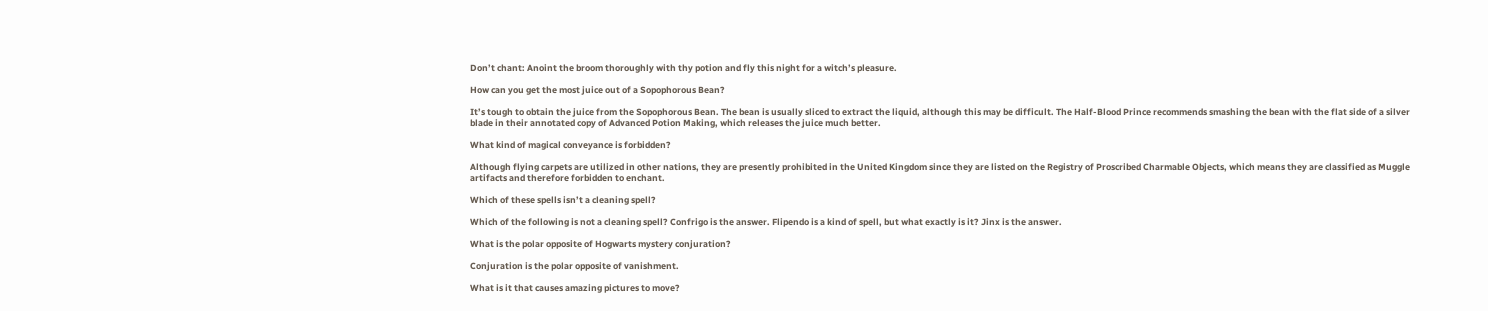Don’t chant: Anoint the broom thoroughly with thy potion and fly this night for a witch’s pleasure.

How can you get the most juice out of a Sopophorous Bean?

It’s tough to obtain the juice from the Sopophorous Bean. The bean is usually sliced to extract the liquid, although this may be difficult. The Half-Blood Prince recommends smashing the bean with the flat side of a silver blade in their annotated copy of Advanced Potion Making, which releases the juice much better.

What kind of magical conveyance is forbidden?

Although flying carpets are utilized in other nations, they are presently prohibited in the United Kingdom since they are listed on the Registry of Proscribed Charmable Objects, which means they are classified as Muggle artifacts and therefore forbidden to enchant.

Which of these spells isn’t a cleaning spell?

Which of the following is not a cleaning spell? Confrigo is the answer. Flipendo is a kind of spell, but what exactly is it? Jinx is the answer.

What is the polar opposite of Hogwarts mystery conjuration?

Conjuration is the polar opposite of vanishment.

What is it that causes amazing pictures to move?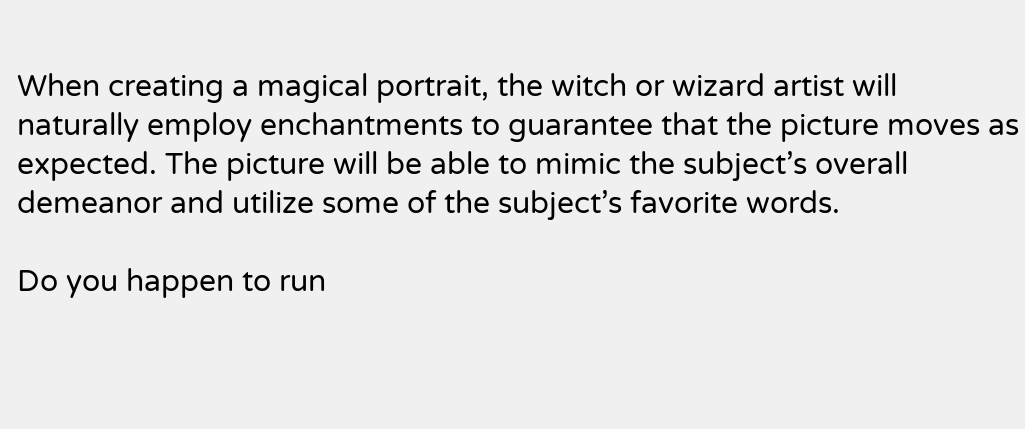When creating a magical portrait, the witch or wizard artist will naturally employ enchantments to guarantee that the picture moves as expected. The picture will be able to mimic the subject’s overall demeanor and utilize some of the subject’s favorite words.

Do you happen to run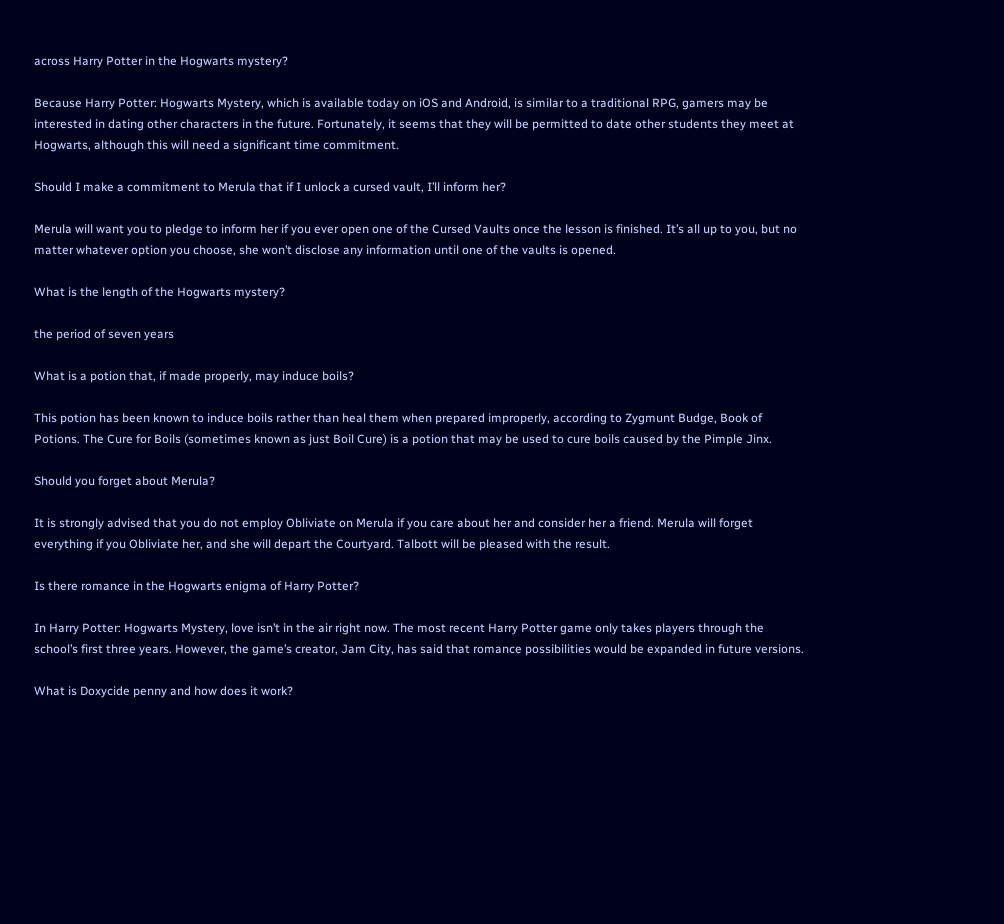across Harry Potter in the Hogwarts mystery?

Because Harry Potter: Hogwarts Mystery, which is available today on iOS and Android, is similar to a traditional RPG, gamers may be interested in dating other characters in the future. Fortunately, it seems that they will be permitted to date other students they meet at Hogwarts, although this will need a significant time commitment.

Should I make a commitment to Merula that if I unlock a cursed vault, I’ll inform her?

Merula will want you to pledge to inform her if you ever open one of the Cursed Vaults once the lesson is finished. It’s all up to you, but no matter whatever option you choose, she won’t disclose any information until one of the vaults is opened.

What is the length of the Hogwarts mystery?

the period of seven years

What is a potion that, if made properly, may induce boils?

This potion has been known to induce boils rather than heal them when prepared improperly, according to Zygmunt Budge, Book of Potions. The Cure for Boils (sometimes known as just Boil Cure) is a potion that may be used to cure boils caused by the Pimple Jinx.

Should you forget about Merula?

It is strongly advised that you do not employ Obliviate on Merula if you care about her and consider her a friend. Merula will forget everything if you Obliviate her, and she will depart the Courtyard. Talbott will be pleased with the result.

Is there romance in the Hogwarts enigma of Harry Potter?

In Harry Potter: Hogwarts Mystery, love isn’t in the air right now. The most recent Harry Potter game only takes players through the school’s first three years. However, the game’s creator, Jam City, has said that romance possibilities would be expanded in future versions.

What is Doxycide penny and how does it work?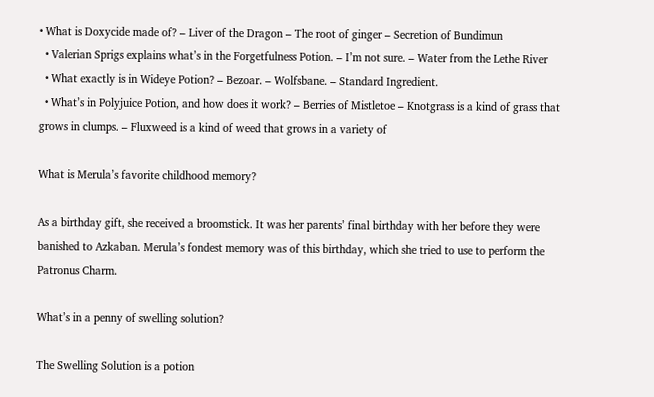• What is Doxycide made of? – Liver of the Dragon – The root of ginger – Secretion of Bundimun
  • Valerian Sprigs explains what’s in the Forgetfulness Potion. – I’m not sure. – Water from the Lethe River
  • What exactly is in Wideye Potion? – Bezoar. – Wolfsbane. – Standard Ingredient.
  • What’s in Polyjuice Potion, and how does it work? – Berries of Mistletoe – Knotgrass is a kind of grass that grows in clumps. – Fluxweed is a kind of weed that grows in a variety of

What is Merula’s favorite childhood memory?

As a birthday gift, she received a broomstick. It was her parents’ final birthday with her before they were banished to Azkaban. Merula’s fondest memory was of this birthday, which she tried to use to perform the Patronus Charm.

What’s in a penny of swelling solution?

The Swelling Solution is a potion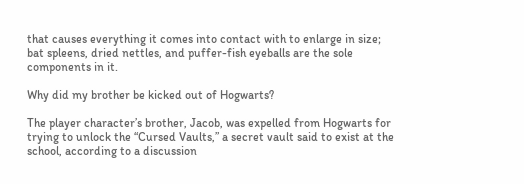that causes everything it comes into contact with to enlarge in size; bat spleens, dried nettles, and puffer-fish eyeballs are the sole components in it.

Why did my brother be kicked out of Hogwarts?

The player character’s brother, Jacob, was expelled from Hogwarts for trying to unlock the “Cursed Vaults,” a secret vault said to exist at the school, according to a discussion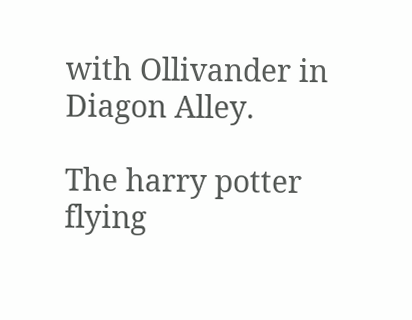with Ollivander in Diagon Alley.

The harry potter flying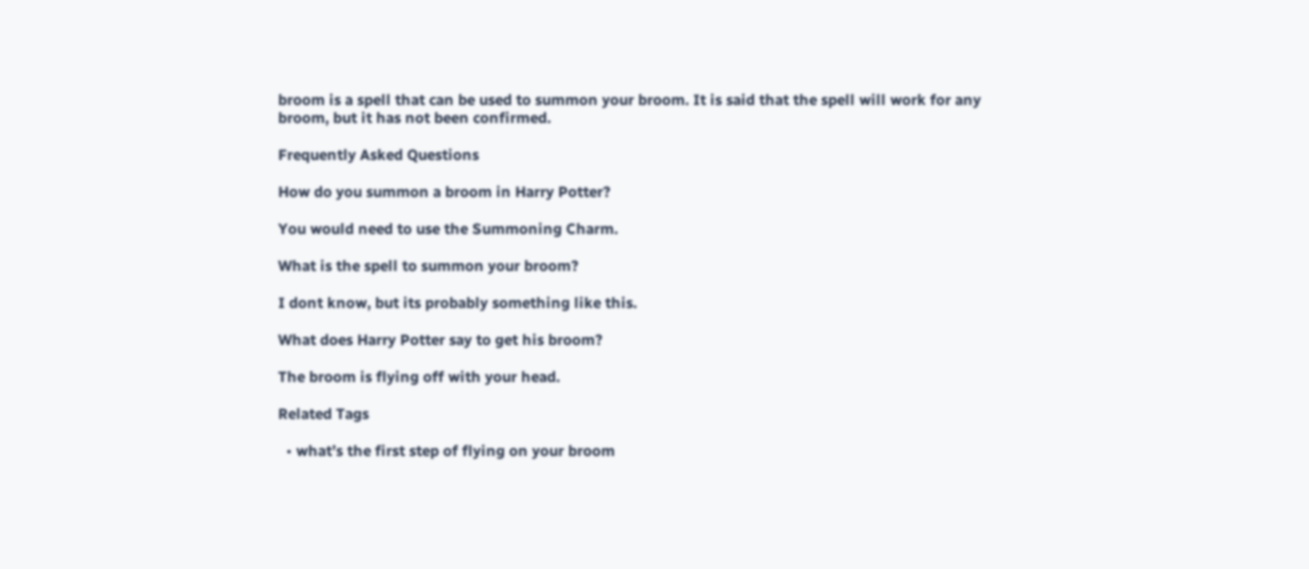broom is a spell that can be used to summon your broom. It is said that the spell will work for any broom, but it has not been confirmed.

Frequently Asked Questions

How do you summon a broom in Harry Potter?

You would need to use the Summoning Charm.

What is the spell to summon your broom?

I dont know, but its probably something like this.

What does Harry Potter say to get his broom?

The broom is flying off with your head.

Related Tags

  • what’s the first step of flying on your broom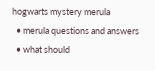hogwarts mystery merula
  • merula questions and answers
  • what should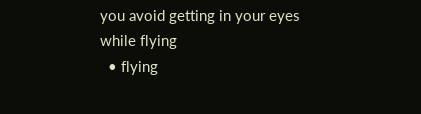you avoid getting in your eyes while flying
  • flying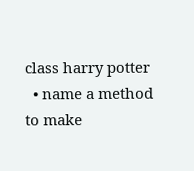class harry potter
  • name a method to make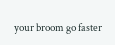your broom go faster